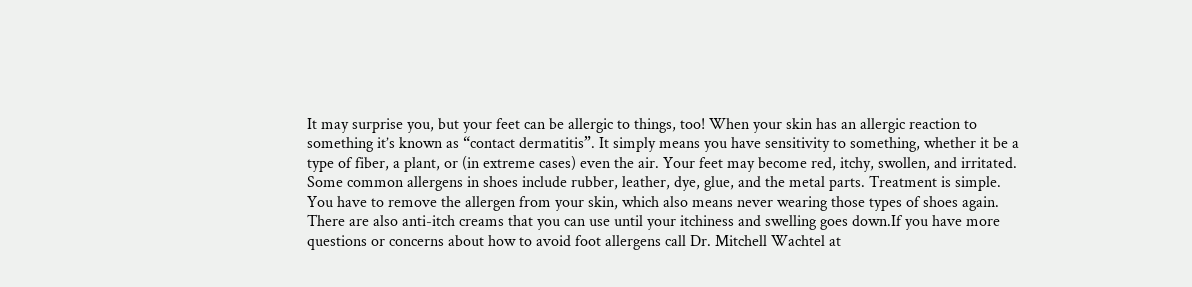It may surprise you, but your feet can be allergic to things, too! When your skin has an allergic reaction to something it’s known as “contact dermatitis”. It simply means you have sensitivity to something, whether it be a type of fiber, a plant, or (in extreme cases) even the air. Your feet may become red, itchy, swollen, and irritated. Some common allergens in shoes include rubber, leather, dye, glue, and the metal parts. Treatment is simple. You have to remove the allergen from your skin, which also means never wearing those types of shoes again. There are also anti-itch creams that you can use until your itchiness and swelling goes down.If you have more questions or concerns about how to avoid foot allergens call Dr. Mitchell Wachtel at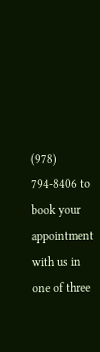(978) 794-8406 to book your appointment with us in one of three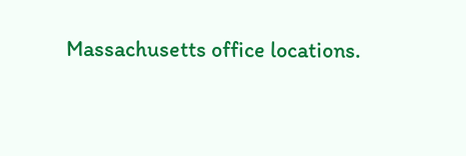Massachusetts office locations.